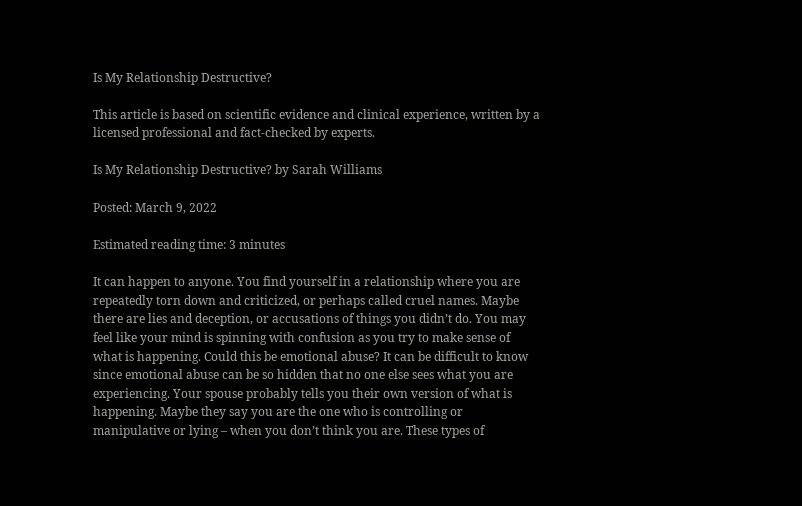Is My Relationship Destructive?

This article is based on scientific evidence and clinical experience, written by a licensed professional and fact-checked by experts.

Is My Relationship Destructive? by Sarah Williams

Posted: March 9, 2022

Estimated reading time: 3 minutes

It can happen to anyone. You find yourself in a relationship where you are repeatedly torn down and criticized, or perhaps called cruel names. Maybe there are lies and deception, or accusations of things you didn’t do. You may feel like your mind is spinning with confusion as you try to make sense of what is happening. Could this be emotional abuse? It can be difficult to know since emotional abuse can be so hidden that no one else sees what you are experiencing. Your spouse probably tells you their own version of what is happening. Maybe they say you are the one who is controlling or manipulative or lying – when you don’t think you are. These types of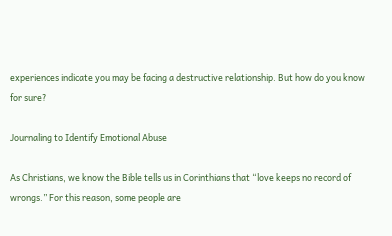experiences indicate you may be facing a destructive relationship. But how do you know for sure?

Journaling to Identify Emotional Abuse

As Christians, we know the Bible tells us in Corinthians that “love keeps no record of wrongs.” For this reason, some people are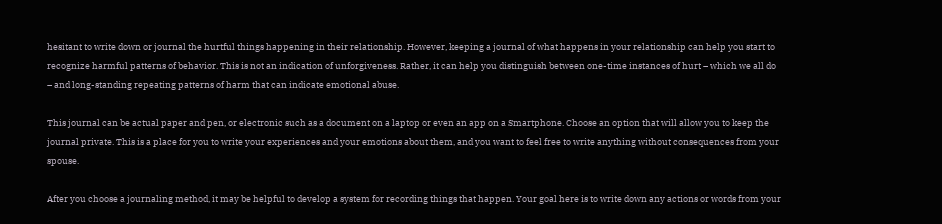hesitant to write down or journal the hurtful things happening in their relationship. However, keeping a journal of what happens in your relationship can help you start to recognize harmful patterns of behavior. This is not an indication of unforgiveness. Rather, it can help you distinguish between one-time instances of hurt – which we all do – and long-standing repeating patterns of harm that can indicate emotional abuse.

This journal can be actual paper and pen, or electronic such as a document on a laptop or even an app on a Smartphone. Choose an option that will allow you to keep the journal private. This is a place for you to write your experiences and your emotions about them, and you want to feel free to write anything without consequences from your spouse.

After you choose a journaling method, it may be helpful to develop a system for recording things that happen. Your goal here is to write down any actions or words from your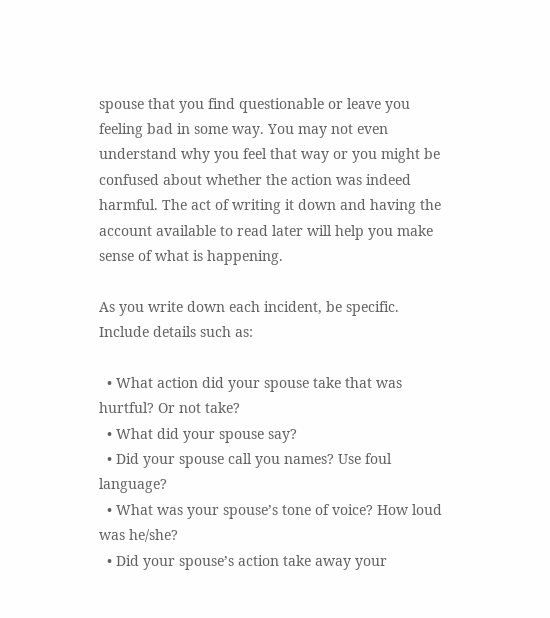spouse that you find questionable or leave you feeling bad in some way. You may not even understand why you feel that way or you might be confused about whether the action was indeed harmful. The act of writing it down and having the account available to read later will help you make sense of what is happening.

As you write down each incident, be specific. Include details such as:

  • What action did your spouse take that was hurtful? Or not take?
  • What did your spouse say?
  • Did your spouse call you names? Use foul language?
  • What was your spouse’s tone of voice? How loud was he/she?
  • Did your spouse’s action take away your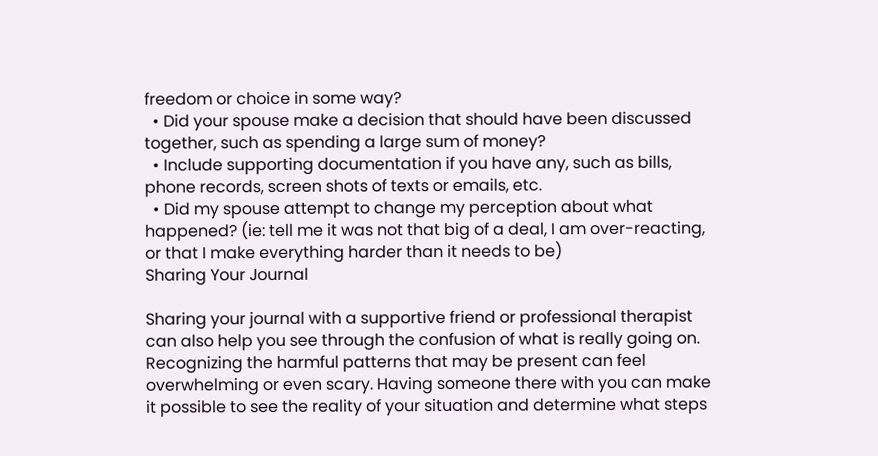freedom or choice in some way?
  • Did your spouse make a decision that should have been discussed together, such as spending a large sum of money?
  • Include supporting documentation if you have any, such as bills, phone records, screen shots of texts or emails, etc.
  • Did my spouse attempt to change my perception about what happened? (ie: tell me it was not that big of a deal, I am over-reacting, or that I make everything harder than it needs to be)
Sharing Your Journal

Sharing your journal with a supportive friend or professional therapist can also help you see through the confusion of what is really going on. Recognizing the harmful patterns that may be present can feel overwhelming or even scary. Having someone there with you can make it possible to see the reality of your situation and determine what steps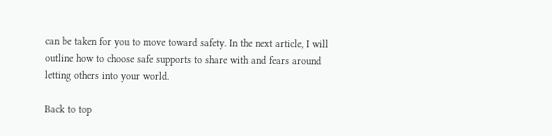can be taken for you to move toward safety. In the next article, I will outline how to choose safe supports to share with and fears around letting others into your world.

Back to top